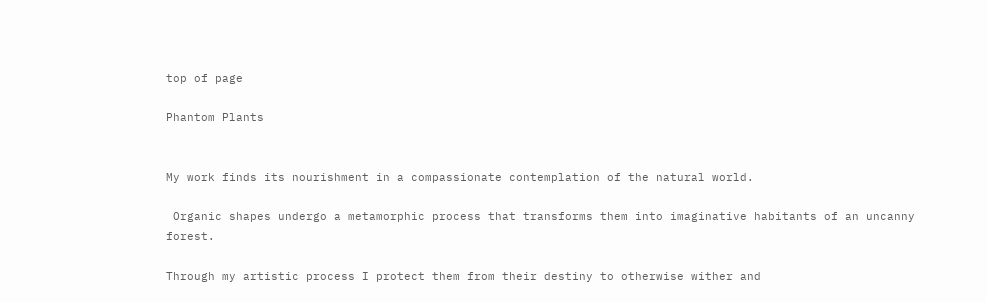top of page

Phantom Plants


My work finds its nourishment in a compassionate contemplation of the natural world.

 Organic shapes undergo a metamorphic process that transforms them into imaginative habitants of an uncanny forest.

Through my artistic process I protect them from their destiny to otherwise wither and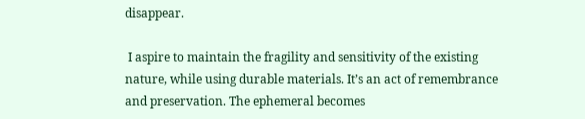disappear.

 I aspire to maintain the fragility and sensitivity of the existing nature, while using durable materials. It’s an act of remembrance and preservation. The ephemeral becomes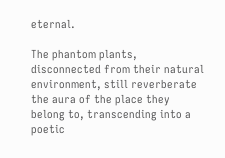eternal.

The phantom plants, disconnected from their natural environment, still reverberate the aura of the place they belong to, transcending into a poetic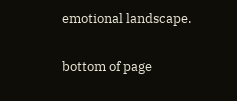emotional landscape.

bottom of page